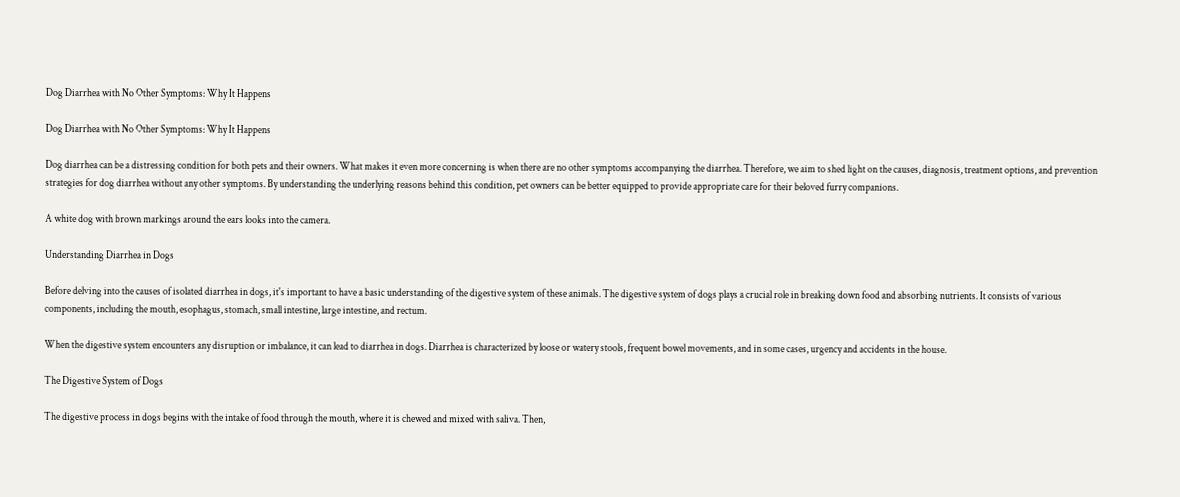Dog Diarrhea with No Other Symptoms: Why It Happens

Dog Diarrhea with No Other Symptoms: Why It Happens

Dog diarrhea can be a distressing condition for both pets and their owners. What makes it even more concerning is when there are no other symptoms accompanying the diarrhea. Therefore, we aim to shed light on the causes, diagnosis, treatment options, and prevention strategies for dog diarrhea without any other symptoms. By understanding the underlying reasons behind this condition, pet owners can be better equipped to provide appropriate care for their beloved furry companions.

A white dog with brown markings around the ears looks into the camera.

Understanding Diarrhea in Dogs

Before delving into the causes of isolated diarrhea in dogs, it's important to have a basic understanding of the digestive system of these animals. The digestive system of dogs plays a crucial role in breaking down food and absorbing nutrients. It consists of various components, including the mouth, esophagus, stomach, small intestine, large intestine, and rectum.

When the digestive system encounters any disruption or imbalance, it can lead to diarrhea in dogs. Diarrhea is characterized by loose or watery stools, frequent bowel movements, and in some cases, urgency and accidents in the house.

The Digestive System of Dogs

The digestive process in dogs begins with the intake of food through the mouth, where it is chewed and mixed with saliva. Then,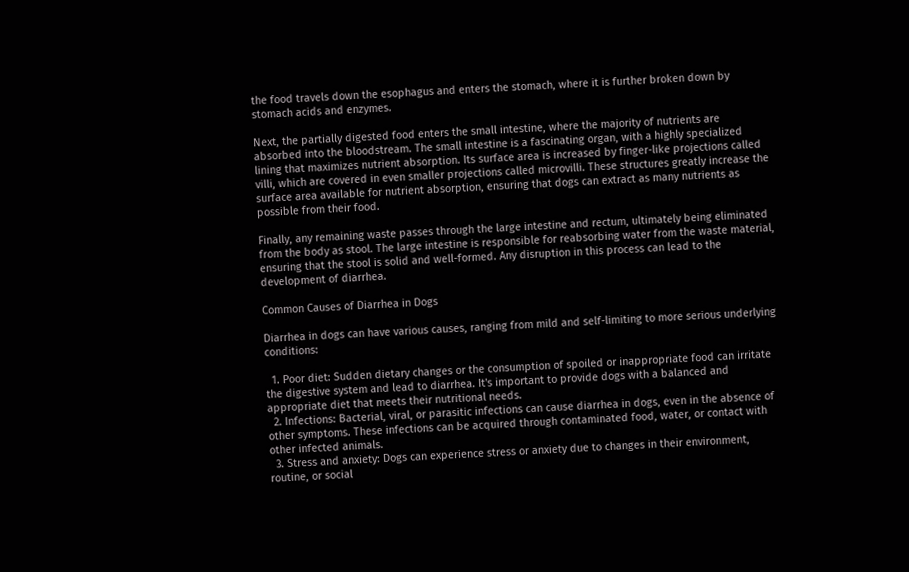the food travels down the esophagus and enters the stomach, where it is further broken down by stomach acids and enzymes.

Next, the partially digested food enters the small intestine, where the majority of nutrients are absorbed into the bloodstream. The small intestine is a fascinating organ, with a highly specialized lining that maximizes nutrient absorption. Its surface area is increased by finger-like projections called villi, which are covered in even smaller projections called microvilli. These structures greatly increase the surface area available for nutrient absorption, ensuring that dogs can extract as many nutrients as possible from their food.

Finally, any remaining waste passes through the large intestine and rectum, ultimately being eliminated from the body as stool. The large intestine is responsible for reabsorbing water from the waste material, ensuring that the stool is solid and well-formed. Any disruption in this process can lead to the development of diarrhea.

Common Causes of Diarrhea in Dogs

Diarrhea in dogs can have various causes, ranging from mild and self-limiting to more serious underlying conditions:

  1. Poor diet: Sudden dietary changes or the consumption of spoiled or inappropriate food can irritate the digestive system and lead to diarrhea. It's important to provide dogs with a balanced and appropriate diet that meets their nutritional needs.
  2. Infections: Bacterial, viral, or parasitic infections can cause diarrhea in dogs, even in the absence of other symptoms. These infections can be acquired through contaminated food, water, or contact with other infected animals.
  3. Stress and anxiety: Dogs can experience stress or anxiety due to changes in their environment, routine, or social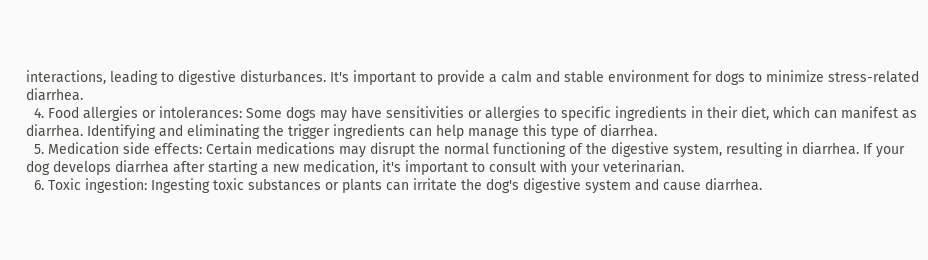interactions, leading to digestive disturbances. It's important to provide a calm and stable environment for dogs to minimize stress-related diarrhea.
  4. Food allergies or intolerances: Some dogs may have sensitivities or allergies to specific ingredients in their diet, which can manifest as diarrhea. Identifying and eliminating the trigger ingredients can help manage this type of diarrhea.
  5. Medication side effects: Certain medications may disrupt the normal functioning of the digestive system, resulting in diarrhea. If your dog develops diarrhea after starting a new medication, it's important to consult with your veterinarian.
  6. Toxic ingestion: Ingesting toxic substances or plants can irritate the dog's digestive system and cause diarrhea.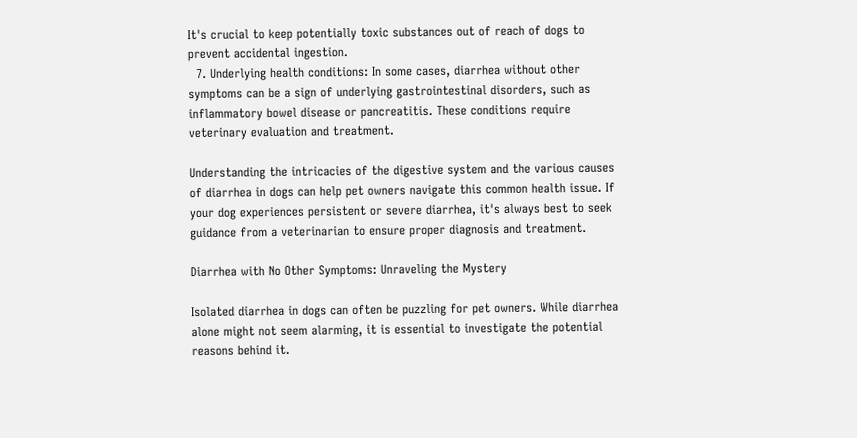It's crucial to keep potentially toxic substances out of reach of dogs to prevent accidental ingestion.
  7. Underlying health conditions: In some cases, diarrhea without other symptoms can be a sign of underlying gastrointestinal disorders, such as inflammatory bowel disease or pancreatitis. These conditions require veterinary evaluation and treatment.

Understanding the intricacies of the digestive system and the various causes of diarrhea in dogs can help pet owners navigate this common health issue. If your dog experiences persistent or severe diarrhea, it's always best to seek guidance from a veterinarian to ensure proper diagnosis and treatment.

Diarrhea with No Other Symptoms: Unraveling the Mystery

Isolated diarrhea in dogs can often be puzzling for pet owners. While diarrhea alone might not seem alarming, it is essential to investigate the potential reasons behind it.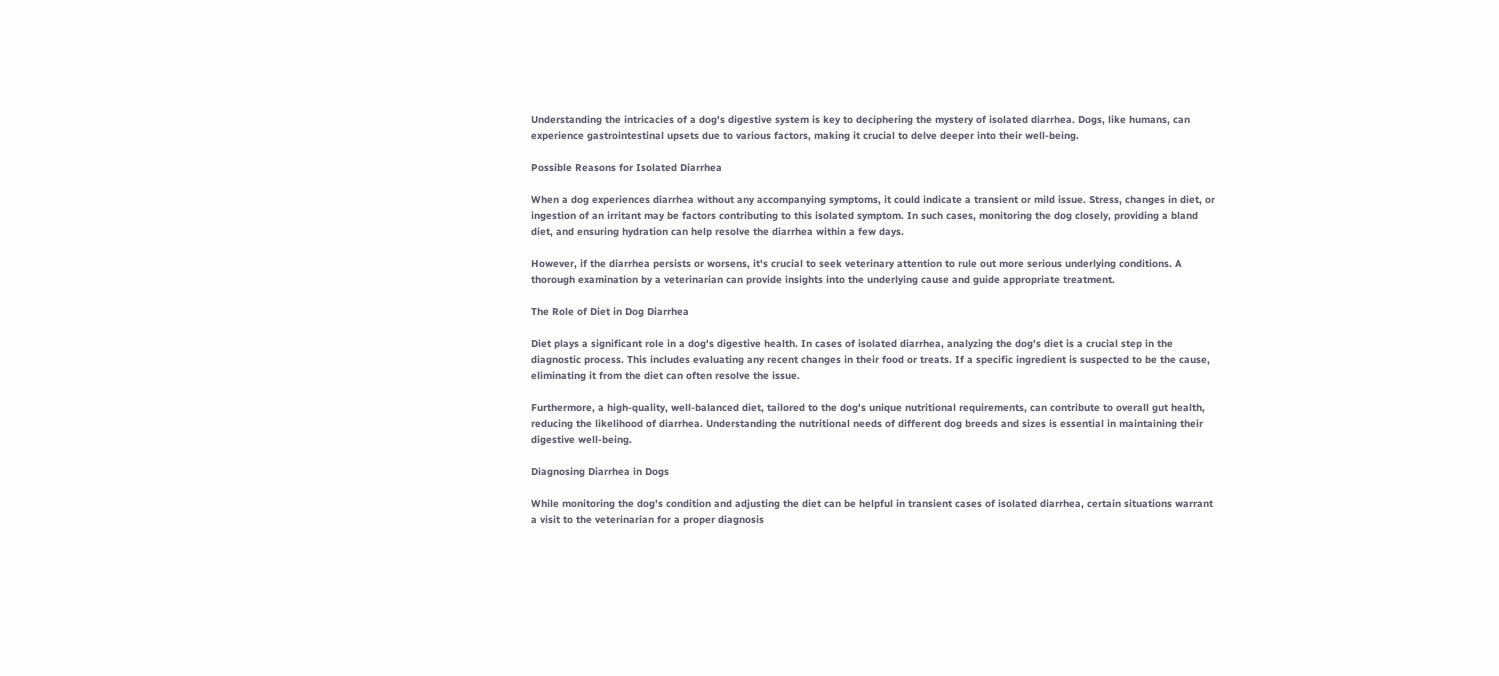Understanding the intricacies of a dog's digestive system is key to deciphering the mystery of isolated diarrhea. Dogs, like humans, can experience gastrointestinal upsets due to various factors, making it crucial to delve deeper into their well-being.

Possible Reasons for Isolated Diarrhea

When a dog experiences diarrhea without any accompanying symptoms, it could indicate a transient or mild issue. Stress, changes in diet, or ingestion of an irritant may be factors contributing to this isolated symptom. In such cases, monitoring the dog closely, providing a bland diet, and ensuring hydration can help resolve the diarrhea within a few days.

However, if the diarrhea persists or worsens, it's crucial to seek veterinary attention to rule out more serious underlying conditions. A thorough examination by a veterinarian can provide insights into the underlying cause and guide appropriate treatment.

The Role of Diet in Dog Diarrhea

Diet plays a significant role in a dog's digestive health. In cases of isolated diarrhea, analyzing the dog's diet is a crucial step in the diagnostic process. This includes evaluating any recent changes in their food or treats. If a specific ingredient is suspected to be the cause, eliminating it from the diet can often resolve the issue.

Furthermore, a high-quality, well-balanced diet, tailored to the dog's unique nutritional requirements, can contribute to overall gut health, reducing the likelihood of diarrhea. Understanding the nutritional needs of different dog breeds and sizes is essential in maintaining their digestive well-being.

Diagnosing Diarrhea in Dogs

While monitoring the dog's condition and adjusting the diet can be helpful in transient cases of isolated diarrhea, certain situations warrant a visit to the veterinarian for a proper diagnosis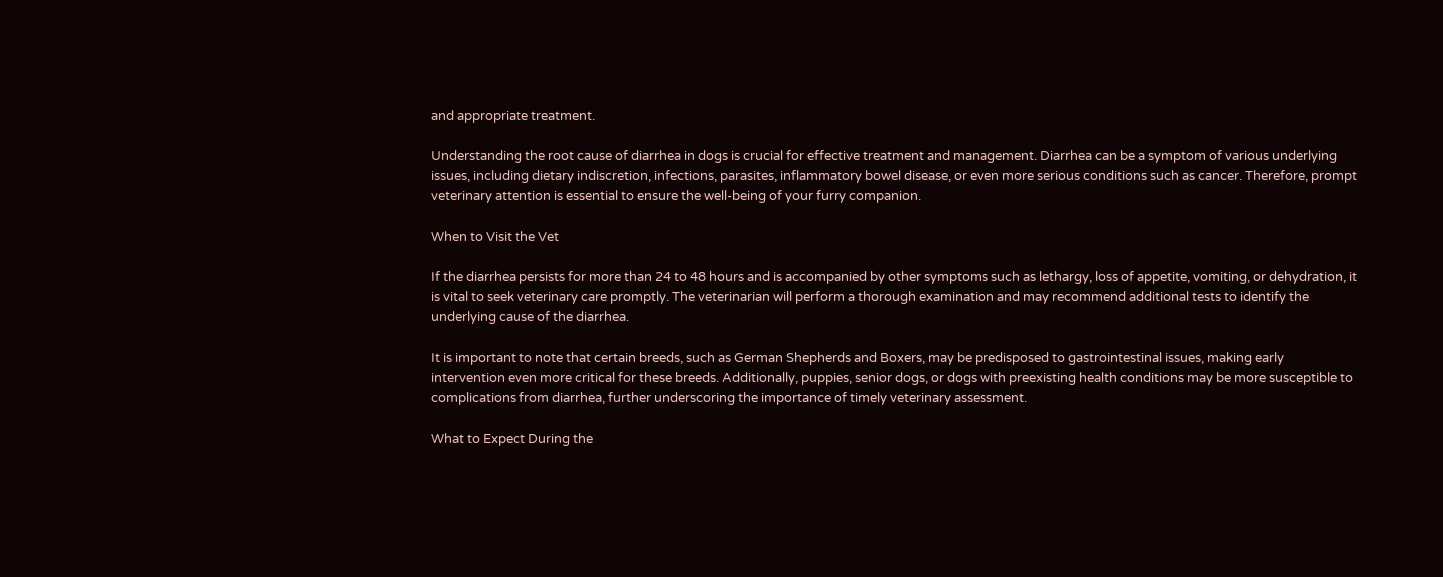and appropriate treatment.

Understanding the root cause of diarrhea in dogs is crucial for effective treatment and management. Diarrhea can be a symptom of various underlying issues, including dietary indiscretion, infections, parasites, inflammatory bowel disease, or even more serious conditions such as cancer. Therefore, prompt veterinary attention is essential to ensure the well-being of your furry companion.

When to Visit the Vet

If the diarrhea persists for more than 24 to 48 hours and is accompanied by other symptoms such as lethargy, loss of appetite, vomiting, or dehydration, it is vital to seek veterinary care promptly. The veterinarian will perform a thorough examination and may recommend additional tests to identify the underlying cause of the diarrhea.

It is important to note that certain breeds, such as German Shepherds and Boxers, may be predisposed to gastrointestinal issues, making early intervention even more critical for these breeds. Additionally, puppies, senior dogs, or dogs with preexisting health conditions may be more susceptible to complications from diarrhea, further underscoring the importance of timely veterinary assessment.

What to Expect During the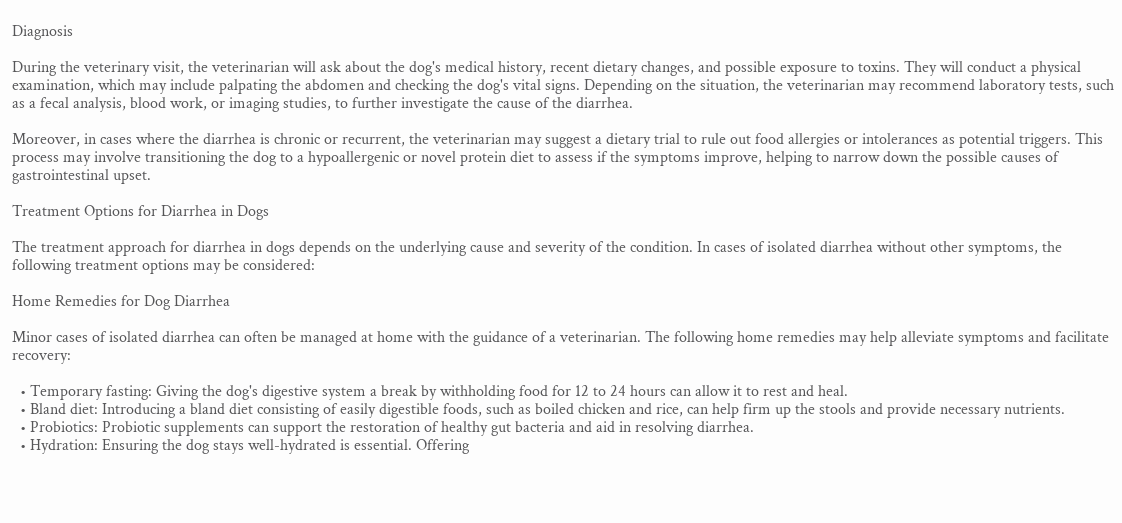Diagnosis

During the veterinary visit, the veterinarian will ask about the dog's medical history, recent dietary changes, and possible exposure to toxins. They will conduct a physical examination, which may include palpating the abdomen and checking the dog's vital signs. Depending on the situation, the veterinarian may recommend laboratory tests, such as a fecal analysis, blood work, or imaging studies, to further investigate the cause of the diarrhea.

Moreover, in cases where the diarrhea is chronic or recurrent, the veterinarian may suggest a dietary trial to rule out food allergies or intolerances as potential triggers. This process may involve transitioning the dog to a hypoallergenic or novel protein diet to assess if the symptoms improve, helping to narrow down the possible causes of gastrointestinal upset.

Treatment Options for Diarrhea in Dogs

The treatment approach for diarrhea in dogs depends on the underlying cause and severity of the condition. In cases of isolated diarrhea without other symptoms, the following treatment options may be considered:

Home Remedies for Dog Diarrhea

Minor cases of isolated diarrhea can often be managed at home with the guidance of a veterinarian. The following home remedies may help alleviate symptoms and facilitate recovery:

  • Temporary fasting: Giving the dog's digestive system a break by withholding food for 12 to 24 hours can allow it to rest and heal.
  • Bland diet: Introducing a bland diet consisting of easily digestible foods, such as boiled chicken and rice, can help firm up the stools and provide necessary nutrients.
  • Probiotics: Probiotic supplements can support the restoration of healthy gut bacteria and aid in resolving diarrhea.
  • Hydration: Ensuring the dog stays well-hydrated is essential. Offering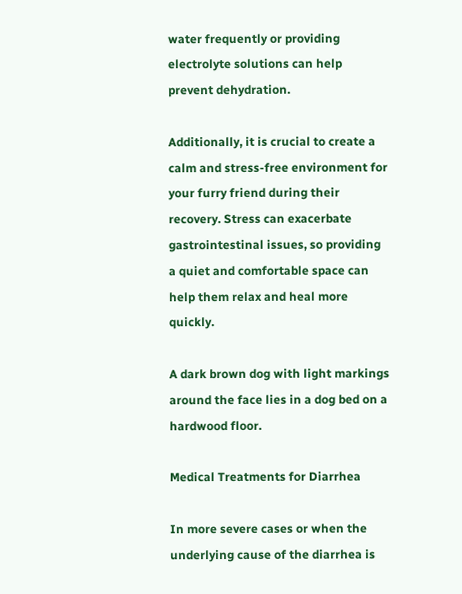water frequently or providing electrolyte solutions can help prevent dehydration.

Additionally, it is crucial to create a calm and stress-free environment for your furry friend during their recovery. Stress can exacerbate gastrointestinal issues, so providing a quiet and comfortable space can help them relax and heal more quickly.

A dark brown dog with light markings around the face lies in a dog bed on a hardwood floor.

Medical Treatments for Diarrhea

In more severe cases or when the underlying cause of the diarrhea is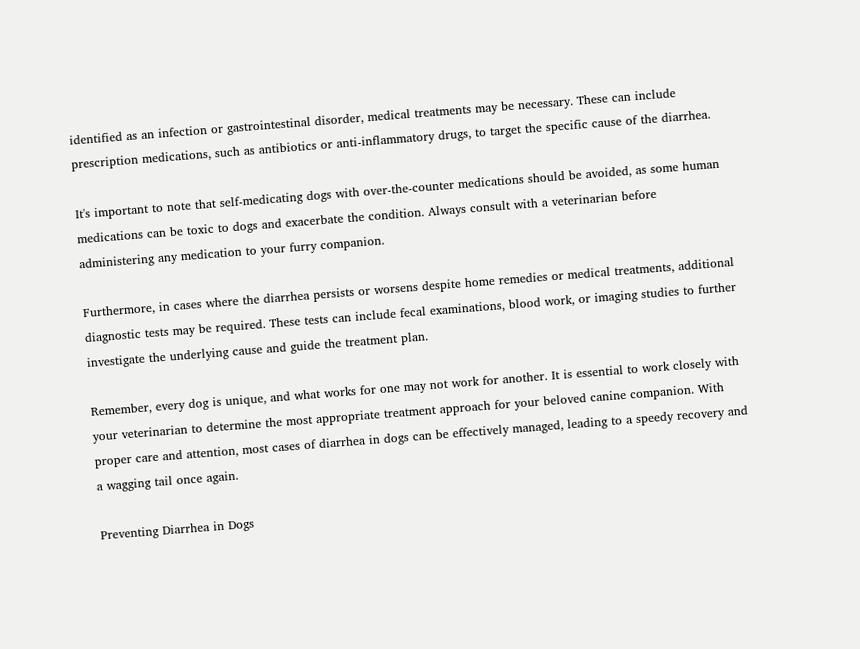identified as an infection or gastrointestinal disorder, medical treatments may be necessary. These can include prescription medications, such as antibiotics or anti-inflammatory drugs, to target the specific cause of the diarrhea.

It's important to note that self-medicating dogs with over-the-counter medications should be avoided, as some human medications can be toxic to dogs and exacerbate the condition. Always consult with a veterinarian before administering any medication to your furry companion.

Furthermore, in cases where the diarrhea persists or worsens despite home remedies or medical treatments, additional diagnostic tests may be required. These tests can include fecal examinations, blood work, or imaging studies to further investigate the underlying cause and guide the treatment plan.

Remember, every dog is unique, and what works for one may not work for another. It is essential to work closely with your veterinarian to determine the most appropriate treatment approach for your beloved canine companion. With proper care and attention, most cases of diarrhea in dogs can be effectively managed, leading to a speedy recovery and a wagging tail once again.

Preventing Diarrhea in Dogs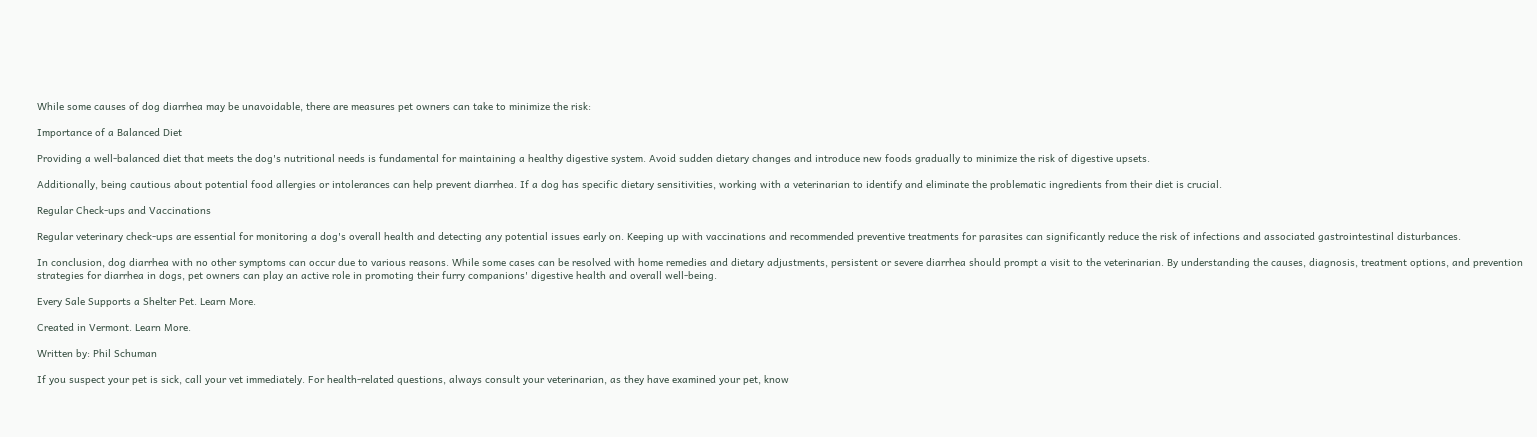While some causes of dog diarrhea may be unavoidable, there are measures pet owners can take to minimize the risk:

Importance of a Balanced Diet

Providing a well-balanced diet that meets the dog's nutritional needs is fundamental for maintaining a healthy digestive system. Avoid sudden dietary changes and introduce new foods gradually to minimize the risk of digestive upsets.

Additionally, being cautious about potential food allergies or intolerances can help prevent diarrhea. If a dog has specific dietary sensitivities, working with a veterinarian to identify and eliminate the problematic ingredients from their diet is crucial.

Regular Check-ups and Vaccinations

Regular veterinary check-ups are essential for monitoring a dog's overall health and detecting any potential issues early on. Keeping up with vaccinations and recommended preventive treatments for parasites can significantly reduce the risk of infections and associated gastrointestinal disturbances.

In conclusion, dog diarrhea with no other symptoms can occur due to various reasons. While some cases can be resolved with home remedies and dietary adjustments, persistent or severe diarrhea should prompt a visit to the veterinarian. By understanding the causes, diagnosis, treatment options, and prevention strategies for diarrhea in dogs, pet owners can play an active role in promoting their furry companions' digestive health and overall well-being.

Every Sale Supports a Shelter Pet. Learn More.

Created in Vermont. Learn More.

Written by: Phil Schuman

If you suspect your pet is sick, call your vet immediately. For health-related questions, always consult your veterinarian, as they have examined your pet, know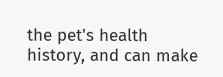the pet's health history, and can make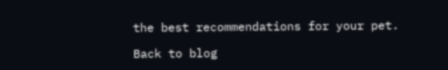the best recommendations for your pet.

Back to blog